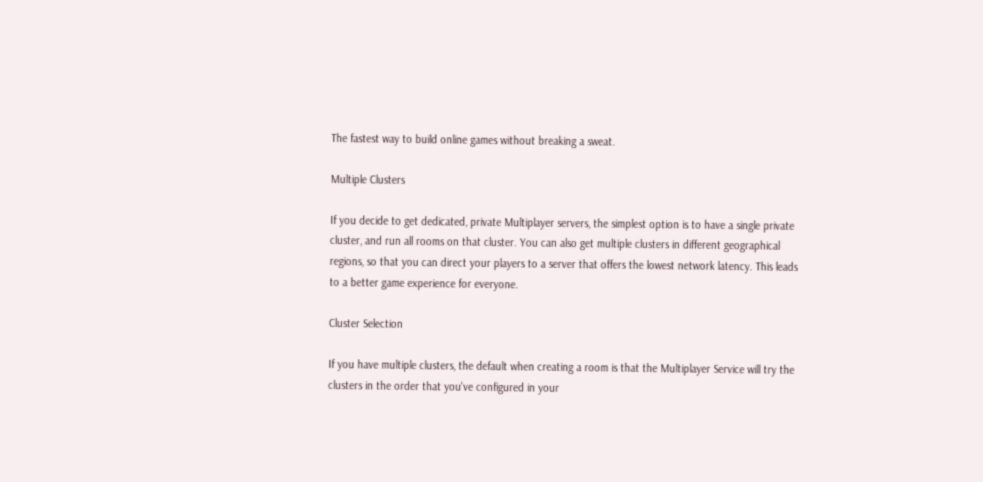The fastest way to build online games without breaking a sweat.

Multiple Clusters

If you decide to get dedicated, private Multiplayer servers, the simplest option is to have a single private cluster, and run all rooms on that cluster. You can also get multiple clusters in different geographical regions, so that you can direct your players to a server that offers the lowest network latency. This leads to a better game experience for everyone.

Cluster Selection

If you have multiple clusters, the default when creating a room is that the Multiplayer Service will try the clusters in the order that you've configured in your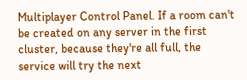Multiplayer Control Panel. If a room can't be created on any server in the first cluster, because they're all full, the service will try the next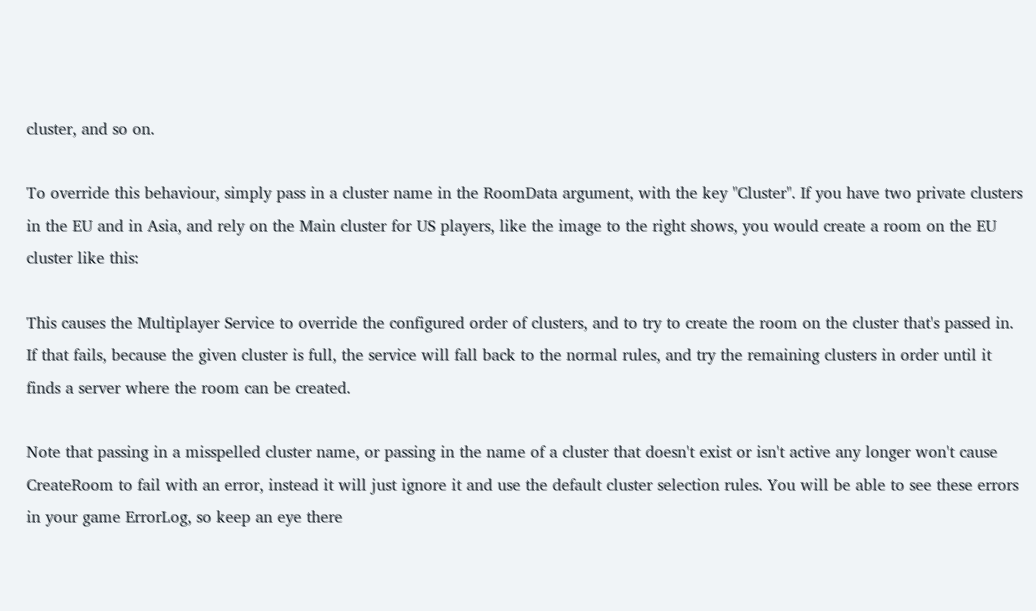cluster, and so on.

To override this behaviour, simply pass in a cluster name in the RoomData argument, with the key "Cluster". If you have two private clusters in the EU and in Asia, and rely on the Main cluster for US players, like the image to the right shows, you would create a room on the EU cluster like this:

This causes the Multiplayer Service to override the configured order of clusters, and to try to create the room on the cluster that's passed in. If that fails, because the given cluster is full, the service will fall back to the normal rules, and try the remaining clusters in order until it finds a server where the room can be created.

Note that passing in a misspelled cluster name, or passing in the name of a cluster that doesn't exist or isn't active any longer won't cause CreateRoom to fail with an error, instead it will just ignore it and use the default cluster selection rules. You will be able to see these errors in your game ErrorLog, so keep an eye there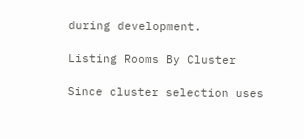during development.

Listing Rooms By Cluster

Since cluster selection uses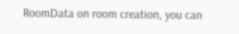RoomData on room creation, you can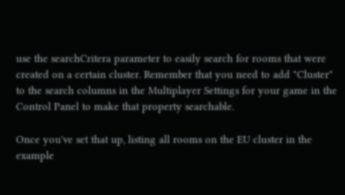use the searchCritera parameter to easily search for rooms that were created on a certain cluster. Remember that you need to add "Cluster" to the search columns in the Multiplayer Settings for your game in the Control Panel to make that property searchable.

Once you've set that up, listing all rooms on the EU cluster in the example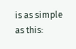is as simple as this: